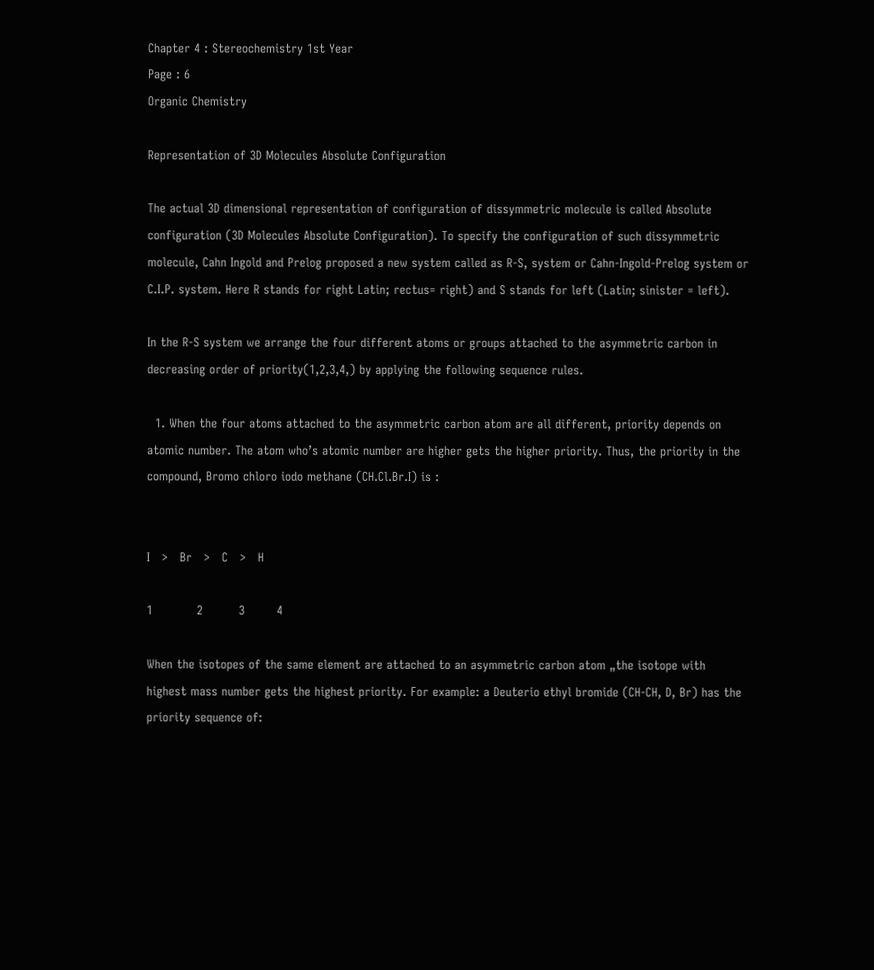Chapter 4 : Stereochemistry 1st Year
Page : 6
Organic Chemistry

Representation of 3D Molecules Absolute Configuration

The actual 3D dimensional representation of configuration of dissymmetric molecule is called Absolute configuration (3D Molecules Absolute Configuration). To specify the configuration of such dissymmetric molecule, Cahn Ingold and Prelog proposed a new system called as R-S, system or Cahn-Ingold-Prelog system or C.I.P. system. Here R stands for right Latin; rectus= right) and S stands for left (Latin; sinister = left).

In the R-S system we arrange the four different atoms or groups attached to the asymmetric carbon in decreasing order of priority(1,2,3,4,) by applying the following sequence rules.

  1. When the four atoms attached to the asymmetric carbon atom are all different, priority depends on atomic number. The atom who’s atomic number are higher gets the higher priority. Thus, the priority in the compound, Bromo chloro iodo methane (CH.Cl.Br.I) is :


I   >   Br   >   C   >   H

1           2         3        4

When the isotopes of the same element are attached to an asymmetric carbon atom „the isotope with highest mass number gets the highest priority. For example: a Deuterio ethyl bromide (CH-CH, D, Br) has the priority sequence of: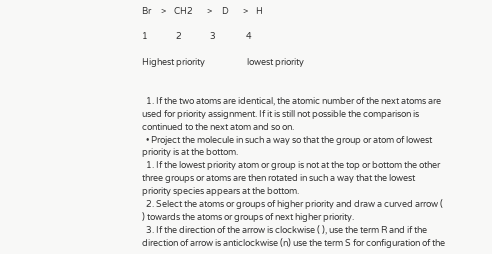Br     >    CH2       >     D       >    H

1              2              3               4

Highest priority                     lowest priority


  1. If the two atoms are identical, the atomic number of the next atoms are used for priority assignment. If it is still not possible the comparison is continued to the next atom and so on.
  • Project the molecule in such a way so that the group or atom of lowest priority is at the bottom.
  1. If the lowest priority atom or group is not at the top or bottom the other three groups or atoms are then rotated in such a way that the lowest priority species appears at the bottom.
  2. Select the atoms or groups of higher priority and draw a curved arrow ( ) towards the atoms or groups of next higher priority.
  3. If the direction of the arrow is clockwise ( ), use the term R and if the direction of arrow is anticlockwise (n) use the term S for configuration of the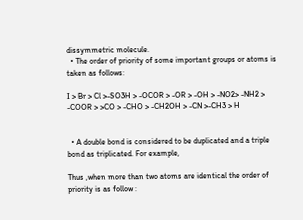dissymmetric molecule.
  • The order of priority of some important groups or atoms is taken as follows:

I > Br > Cl >-SO3H > -OCOR > -OR > -OH > -NO2> -NH2 > -COOR > >CO > -CHO > -CH2OH > -CN >-CH3 > H


  • A double bond is considered to be duplicated and a triple bond as triplicated. For example,

Thus ,when more than two atoms are identical the order of priority is as follow :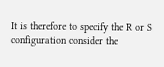It is therefore to specify the R or S configuration consider the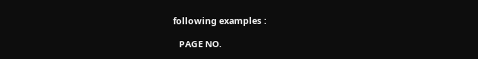following examples :

   PAGE NO.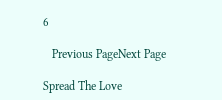6

   Previous PageNext Page

Spread The Love